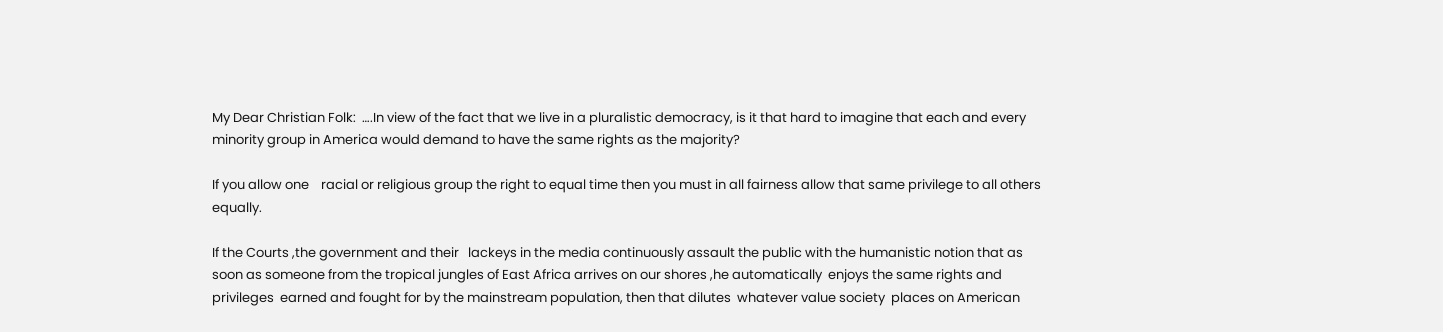My Dear Christian Folk:  ….In view of the fact that we live in a pluralistic democracy, is it that hard to imagine that each and every minority group in America would demand to have the same rights as the majority?

If you allow one    racial or religious group the right to equal time then you must in all fairness allow that same privilege to all others equally.

If the Courts ,the government and their   lackeys in the media continuously assault the public with the humanistic notion that as  soon as someone from the tropical jungles of East Africa arrives on our shores ,he automatically  enjoys the same rights and privileges  earned and fought for by the mainstream population, then that dilutes  whatever value society  places on American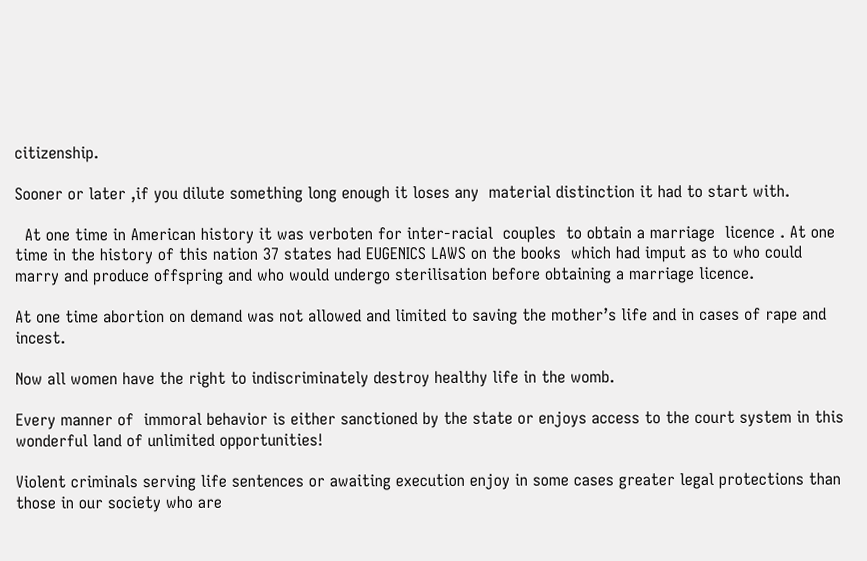citizenship.

Sooner or later ,if you dilute something long enough it loses any  material distinction it had to start with.

  At one time in American history it was verboten for inter-racial  couples  to obtain a marriage  licence . At one time in the history of this nation 37 states had EUGENICS LAWS on the books  which had imput as to who could   marry and produce offspring and who would undergo sterilisation before obtaining a marriage licence.

At one time abortion on demand was not allowed and limited to saving the mother’s life and in cases of rape and incest.

Now all women have the right to indiscriminately destroy healthy life in the womb.

Every manner of  immoral behavior is either sanctioned by the state or enjoys access to the court system in this wonderful land of unlimited opportunities!

Violent criminals serving life sentences or awaiting execution enjoy in some cases greater legal protections than those in our society who are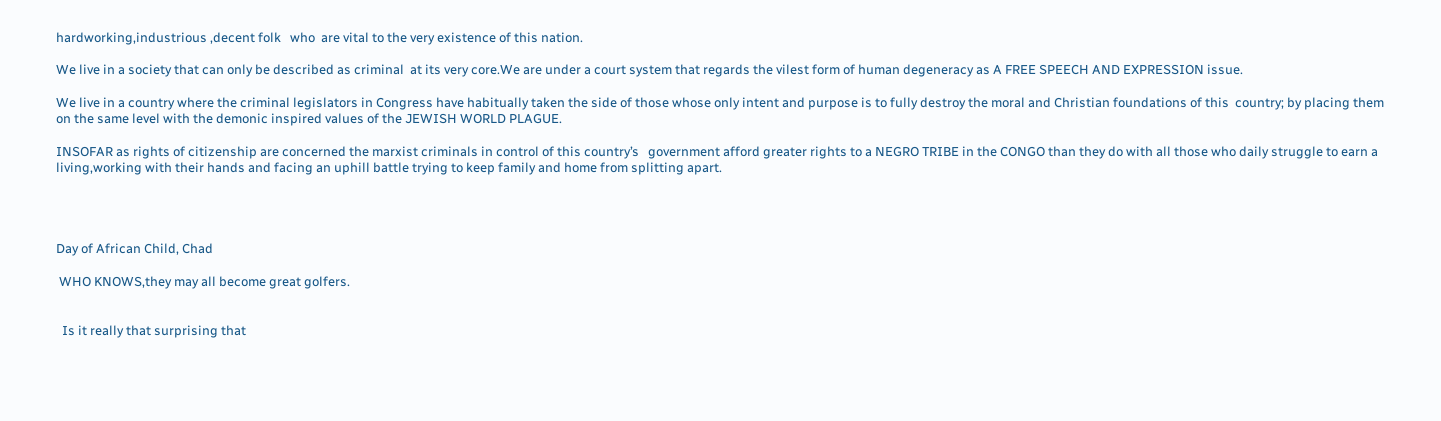hardworking,industrious ,decent folk   who  are vital to the very existence of this nation.

We live in a society that can only be described as criminal  at its very core.We are under a court system that regards the vilest form of human degeneracy as A FREE SPEECH AND EXPRESSION issue.

We live in a country where the criminal legislators in Congress have habitually taken the side of those whose only intent and purpose is to fully destroy the moral and Christian foundations of this  country; by placing them on the same level with the demonic inspired values of the JEWISH WORLD PLAGUE.

INSOFAR as rights of citizenship are concerned the marxist criminals in control of this country’s   government afford greater rights to a NEGRO TRIBE in the CONGO than they do with all those who daily struggle to earn a living,working with their hands and facing an uphill battle trying to keep family and home from splitting apart.




Day of African Child, Chad

 WHO KNOWS,they may all become great golfers.


  Is it really that surprising that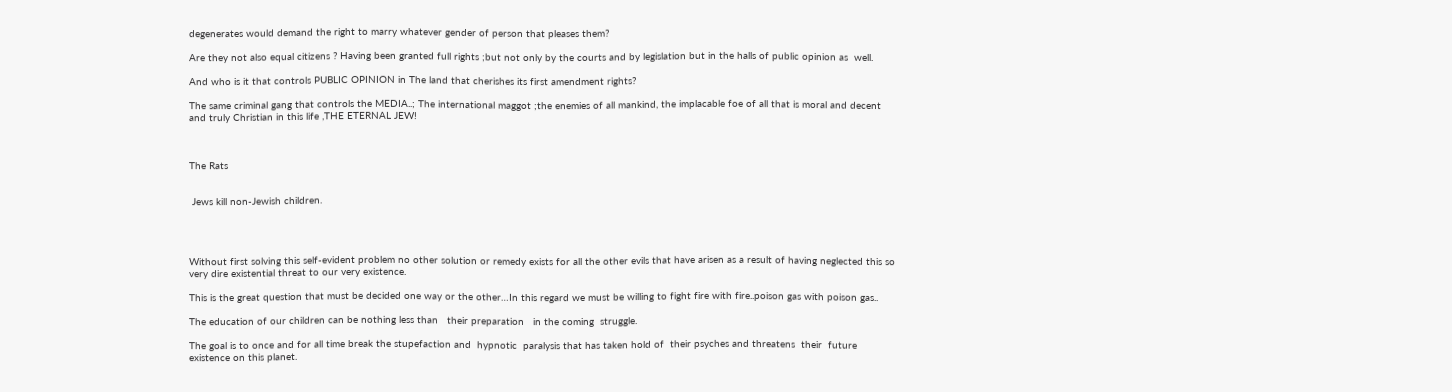degenerates would demand the right to marry whatever gender of person that pleases them?

Are they not also equal citizens ? Having been granted full rights ;but not only by the courts and by legislation but in the halls of public opinion as  well.

And who is it that controls PUBLIC OPINION in The land that cherishes its first amendment rights?

The same criminal gang that controls the MEDIA..; The international maggot ;the enemies of all mankind, the implacable foe of all that is moral and decent and truly Christian in this life ,THE ETERNAL JEW!



The Rats


 Jews kill non-Jewish children.




Without first solving this self-evident problem no other solution or remedy exists for all the other evils that have arisen as a result of having neglected this so very dire existential threat to our very existence.

This is the great question that must be decided one way or the other…In this regard we must be willing to fight fire with fire..poison gas with poison gas..

The education of our children can be nothing less than   their preparation   in the coming  struggle.

The goal is to once and for all time break the stupefaction and  hypnotic  paralysis that has taken hold of  their psyches and threatens  their  future existence on this planet.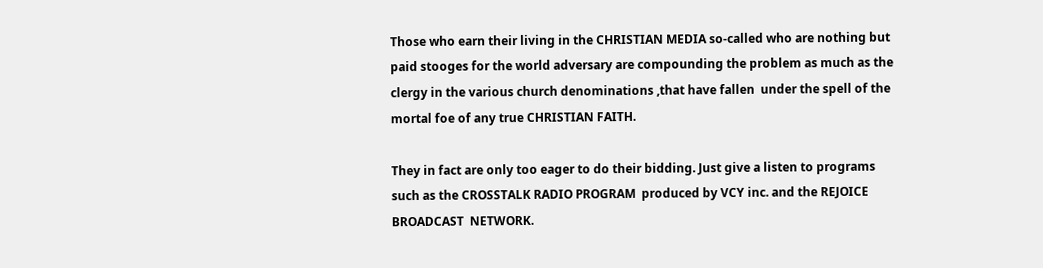Those who earn their living in the CHRISTIAN MEDIA so-called who are nothing but paid stooges for the world adversary are compounding the problem as much as the clergy in the various church denominations ,that have fallen  under the spell of the mortal foe of any true CHRISTIAN FAITH.

They in fact are only too eager to do their bidding. Just give a listen to programs such as the CROSSTALK RADIO PROGRAM  produced by VCY inc. and the REJOICE BROADCAST  NETWORK.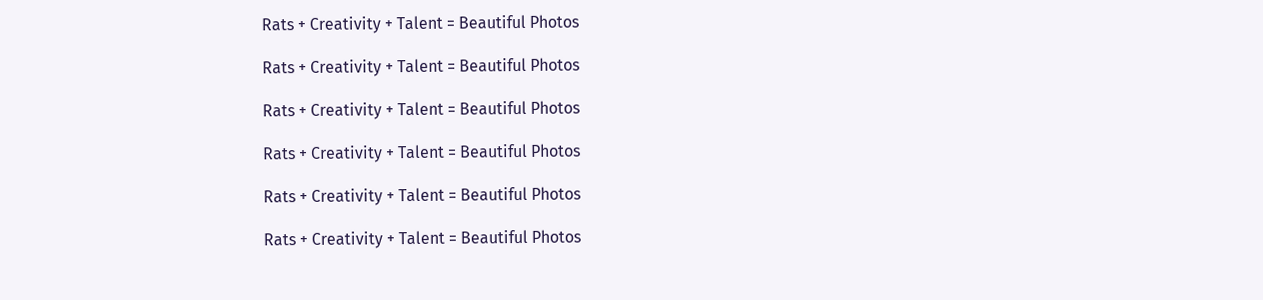Rats + Creativity + Talent = Beautiful Photos

Rats + Creativity + Talent = Beautiful Photos

Rats + Creativity + Talent = Beautiful Photos

Rats + Creativity + Talent = Beautiful Photos

Rats + Creativity + Talent = Beautiful Photos

Rats + Creativity + Talent = Beautiful Photos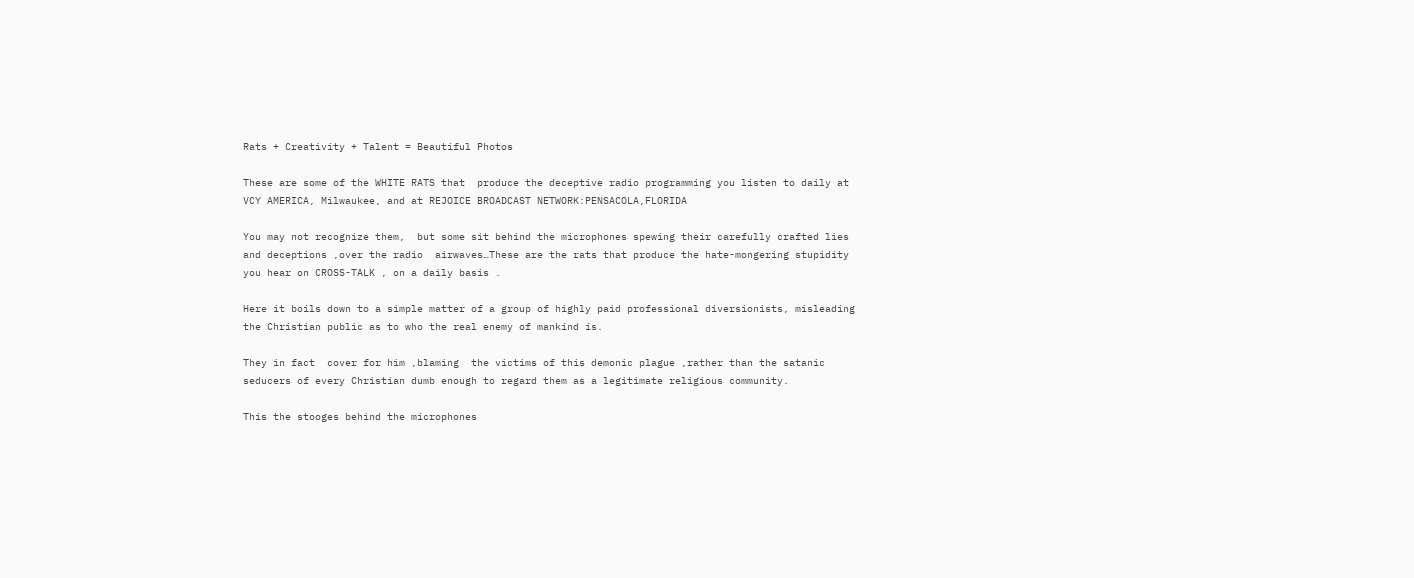Rats + Creativity + Talent = Beautiful Photos

These are some of the WHITE RATS that  produce the deceptive radio programming you listen to daily at VCY AMERICA, Milwaukee, and at REJOICE BROADCAST NETWORK:PENSACOLA,FLORIDA

You may not recognize them,  but some sit behind the microphones spewing their carefully crafted lies and deceptions ,over the radio  airwaves…These are the rats that produce the hate-mongering stupidity you hear on CROSS-TALK , on a daily basis .

Here it boils down to a simple matter of a group of highly paid professional diversionists, misleading the Christian public as to who the real enemy of mankind is.

They in fact  cover for him ,blaming  the victims of this demonic plague ,rather than the satanic seducers of every Christian dumb enough to regard them as a legitimate religious community.

This the stooges behind the microphones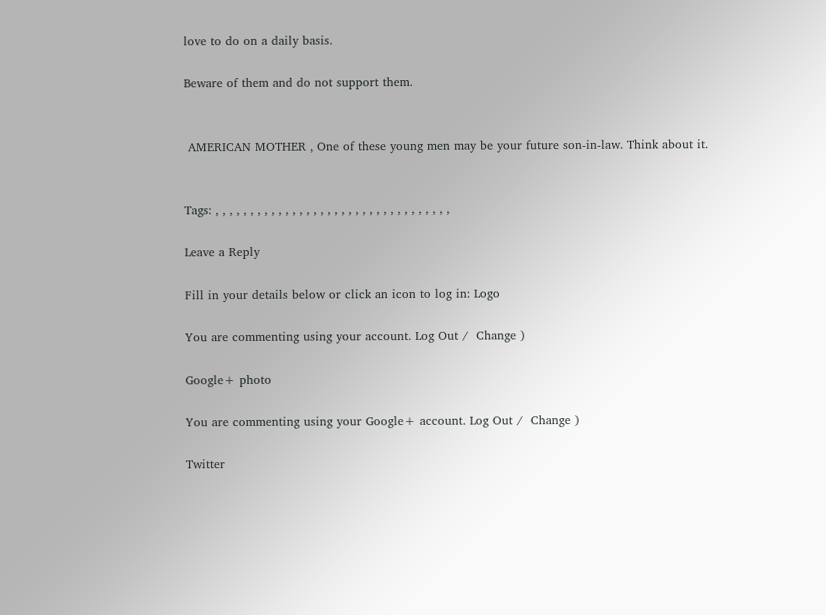love to do on a daily basis.

Beware of them and do not support them.


 AMERICAN MOTHER , One of these young men may be your future son-in-law. Think about it.


Tags: , , , , , , , , , , , , , , , , , , , , , , , , , , , , , , , , , ,

Leave a Reply

Fill in your details below or click an icon to log in: Logo

You are commenting using your account. Log Out /  Change )

Google+ photo

You are commenting using your Google+ account. Log Out /  Change )

Twitter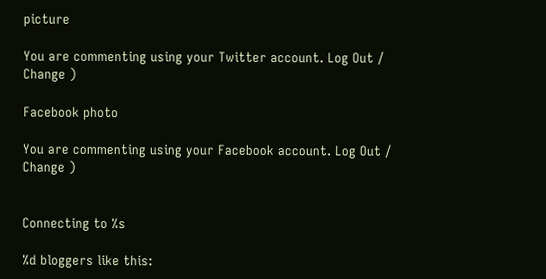picture

You are commenting using your Twitter account. Log Out /  Change )

Facebook photo

You are commenting using your Facebook account. Log Out /  Change )


Connecting to %s

%d bloggers like this: